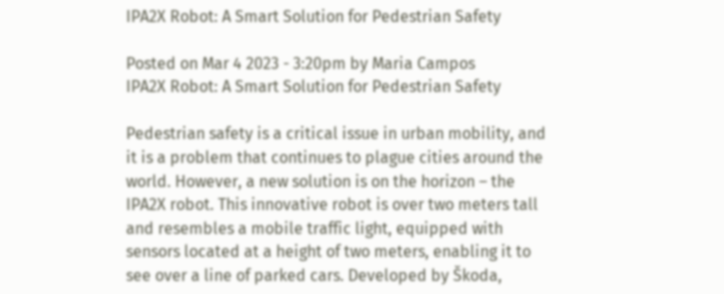IPA2X Robot: A Smart Solution for Pedestrian Safety

Posted on Mar 4 2023 - 3:20pm by Maria Campos
IPA2X Robot: A Smart Solution for Pedestrian Safety

Pedestrian safety is a critical issue in urban mobility, and it is a problem that continues to plague cities around the world. However, a new solution is on the horizon – the IPA2X robot. This innovative robot is over two meters tall and resembles a mobile traffic light, equipped with sensors located at a height of two meters, enabling it to see over a line of parked cars. Developed by Škoda,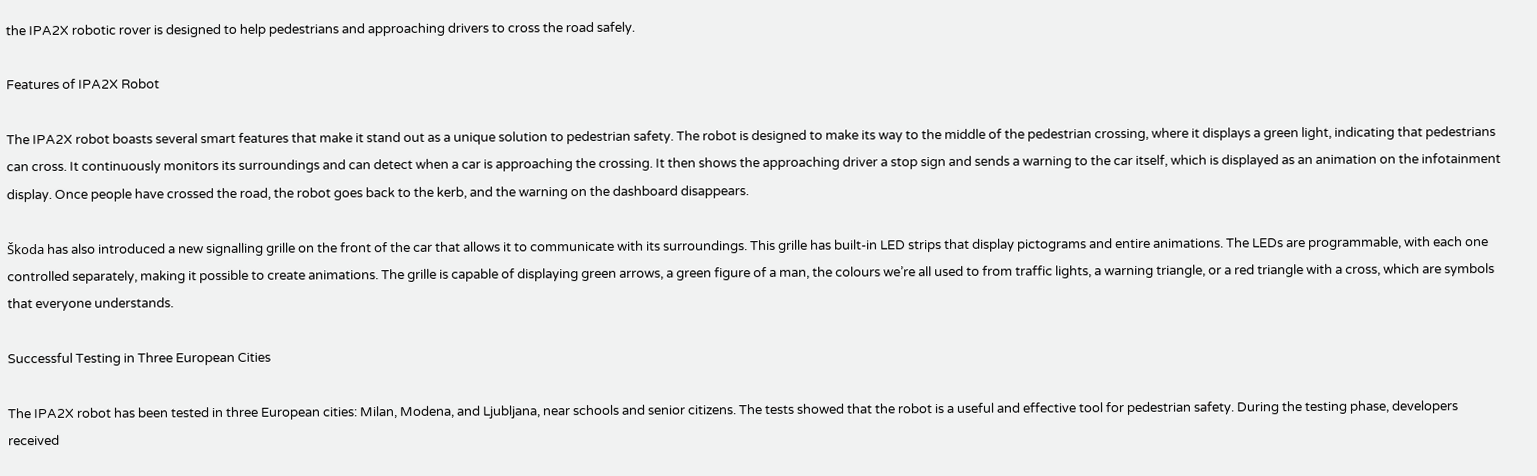the IPA2X robotic rover is designed to help pedestrians and approaching drivers to cross the road safely.

Features of IPA2X Robot

The IPA2X robot boasts several smart features that make it stand out as a unique solution to pedestrian safety. The robot is designed to make its way to the middle of the pedestrian crossing, where it displays a green light, indicating that pedestrians can cross. It continuously monitors its surroundings and can detect when a car is approaching the crossing. It then shows the approaching driver a stop sign and sends a warning to the car itself, which is displayed as an animation on the infotainment display. Once people have crossed the road, the robot goes back to the kerb, and the warning on the dashboard disappears.

Škoda has also introduced a new signalling grille on the front of the car that allows it to communicate with its surroundings. This grille has built-in LED strips that display pictograms and entire animations. The LEDs are programmable, with each one controlled separately, making it possible to create animations. The grille is capable of displaying green arrows, a green figure of a man, the colours we’re all used to from traffic lights, a warning triangle, or a red triangle with a cross, which are symbols that everyone understands.

Successful Testing in Three European Cities

The IPA2X robot has been tested in three European cities: Milan, Modena, and Ljubljana, near schools and senior citizens. The tests showed that the robot is a useful and effective tool for pedestrian safety. During the testing phase, developers received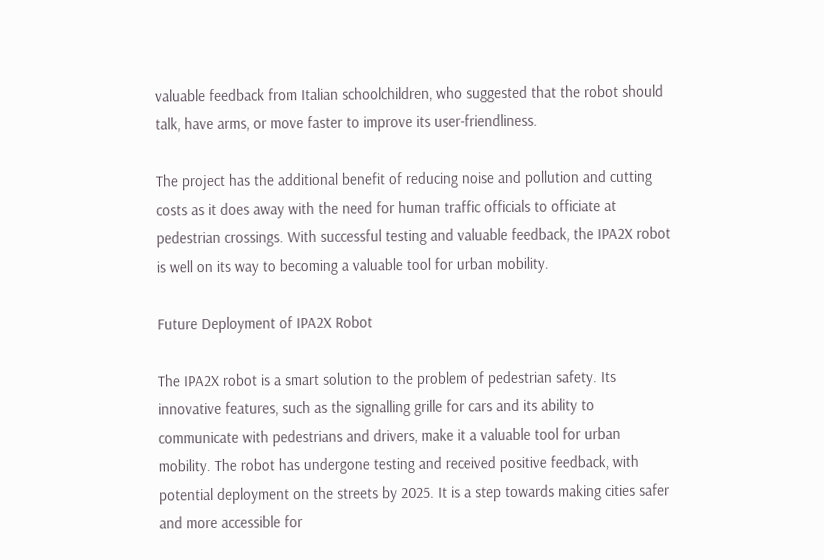valuable feedback from Italian schoolchildren, who suggested that the robot should talk, have arms, or move faster to improve its user-friendliness.

The project has the additional benefit of reducing noise and pollution and cutting costs as it does away with the need for human traffic officials to officiate at pedestrian crossings. With successful testing and valuable feedback, the IPA2X robot is well on its way to becoming a valuable tool for urban mobility.

Future Deployment of IPA2X Robot

The IPA2X robot is a smart solution to the problem of pedestrian safety. Its innovative features, such as the signalling grille for cars and its ability to communicate with pedestrians and drivers, make it a valuable tool for urban mobility. The robot has undergone testing and received positive feedback, with potential deployment on the streets by 2025. It is a step towards making cities safer and more accessible for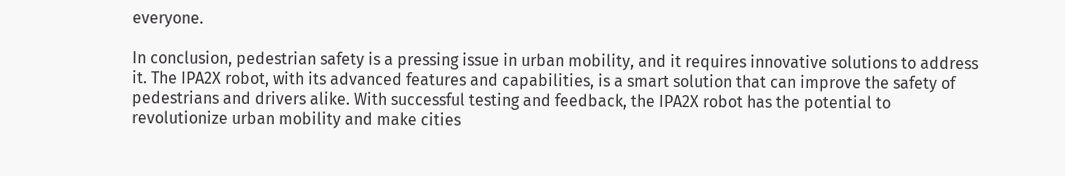everyone.

In conclusion, pedestrian safety is a pressing issue in urban mobility, and it requires innovative solutions to address it. The IPA2X robot, with its advanced features and capabilities, is a smart solution that can improve the safety of pedestrians and drivers alike. With successful testing and feedback, the IPA2X robot has the potential to revolutionize urban mobility and make cities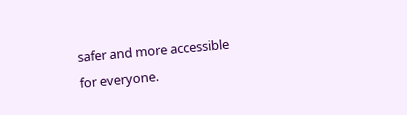safer and more accessible for everyone.